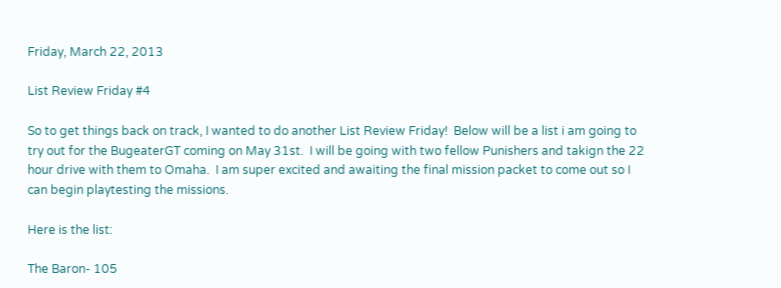Friday, March 22, 2013

List Review Friday #4

So to get things back on track, I wanted to do another List Review Friday!  Below will be a list i am going to try out for the BugeaterGT coming on May 31st.  I will be going with two fellow Punishers and takign the 22 hour drive with them to Omaha.  I am super excited and awaiting the final mission packet to come out so I can begin playtesting the missions.

Here is the list:

The Baron- 105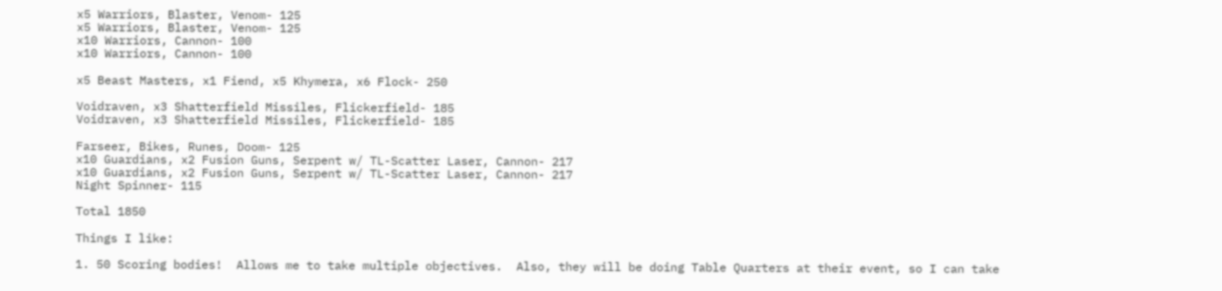x5 Warriors, Blaster, Venom- 125
x5 Warriors, Blaster, Venom- 125
x10 Warriors, Cannon- 100
x10 Warriors, Cannon- 100

x5 Beast Masters, x1 Fiend, x5 Khymera, x6 Flock- 250

Voidraven, x3 Shatterfield Missiles, Flickerfield- 185
Voidraven, x3 Shatterfield Missiles, Flickerfield- 185

Farseer, Bikes, Runes, Doom- 125
x10 Guardians, x2 Fusion Guns, Serpent w/ TL-Scatter Laser, Cannon- 217
x10 Guardians, x2 Fusion Guns, Serpent w/ TL-Scatter Laser, Cannon- 217
Night Spinner- 115

Total 1850

Things I like:

1. 50 Scoring bodies!  Allows me to take multiple objectives.  Also, they will be doing Table Quarters at their event, so I can take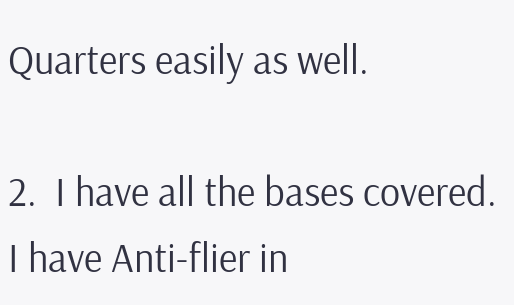Quarters easily as well.

2.  I have all the bases covered.  I have Anti-flier in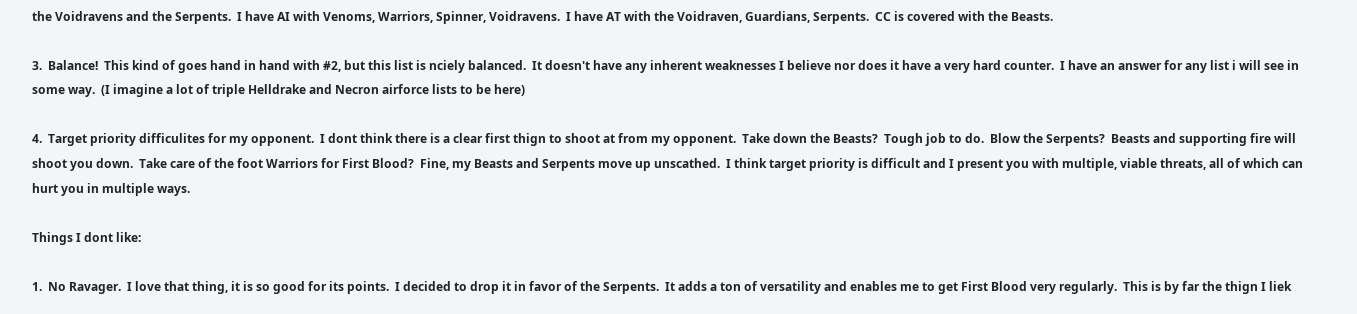the Voidravens and the Serpents.  I have AI with Venoms, Warriors, Spinner, Voidravens.  I have AT with the Voidraven, Guardians, Serpents.  CC is covered with the Beasts.

3.  Balance!  This kind of goes hand in hand with #2, but this list is nciely balanced.  It doesn't have any inherent weaknesses I believe nor does it have a very hard counter.  I have an answer for any list i will see in some way.  (I imagine a lot of triple Helldrake and Necron airforce lists to be here)

4.  Target priority difficulites for my opponent.  I dont think there is a clear first thign to shoot at from my opponent.  Take down the Beasts?  Tough job to do.  Blow the Serpents?  Beasts and supporting fire will shoot you down.  Take care of the foot Warriors for First Blood?  Fine, my Beasts and Serpents move up unscathed.  I think target priority is difficult and I present you with multiple, viable threats, all of which can hurt you in multiple ways.

Things I dont like:

1.  No Ravager.  I love that thing, it is so good for its points.  I decided to drop it in favor of the Serpents.  It adds a ton of versatility and enables me to get First Blood very regularly.  This is by far the thign I liek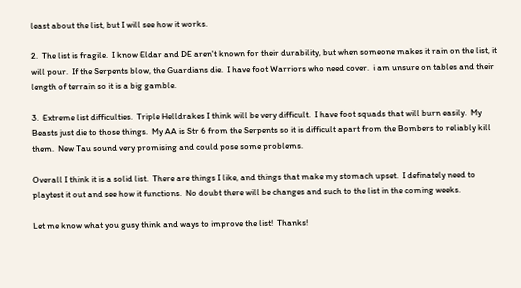least about the list, but I will see how it works.

2.  The list is fragile.  I know Eldar and DE aren't known for their durability, but when someone makes it rain on the list, it will pour.  If the Serpents blow, the Guardians die.  I have foot Warriors who need cover.  i am unsure on tables and their length of terrain so it is a big gamble.

3.  Extreme list difficulties.  Triple Helldrakes I think will be very difficult.  I have foot squads that will burn easily.  My Beasts just die to those things.  My AA is Str 6 from the Serpents so it is difficult apart from the Bombers to reliably kill them.  New Tau sound very promising and could pose some problems.

Overall I think it is a solid list.  There are things I like, and things that make my stomach upset.  I definately need to playtest it out and see how it functions.  No doubt there will be changes and such to the list in the coming weeks.

Let me know what you gusy think and ways to improve the list!  Thanks!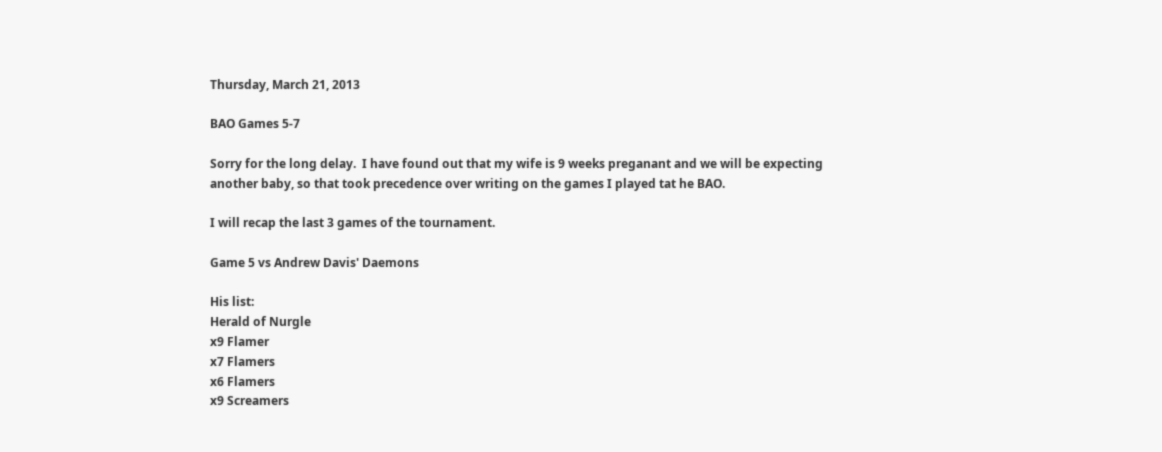Thursday, March 21, 2013

BAO Games 5-7

Sorry for the long delay.  I have found out that my wife is 9 weeks preganant and we will be expecting another baby, so that took precedence over writing on the games I played tat he BAO.

I will recap the last 3 games of the tournament.

Game 5 vs Andrew Davis' Daemons

His list:
Herald of Nurgle
x9 Flamer
x7 Flamers
x6 Flamers
x9 Screamers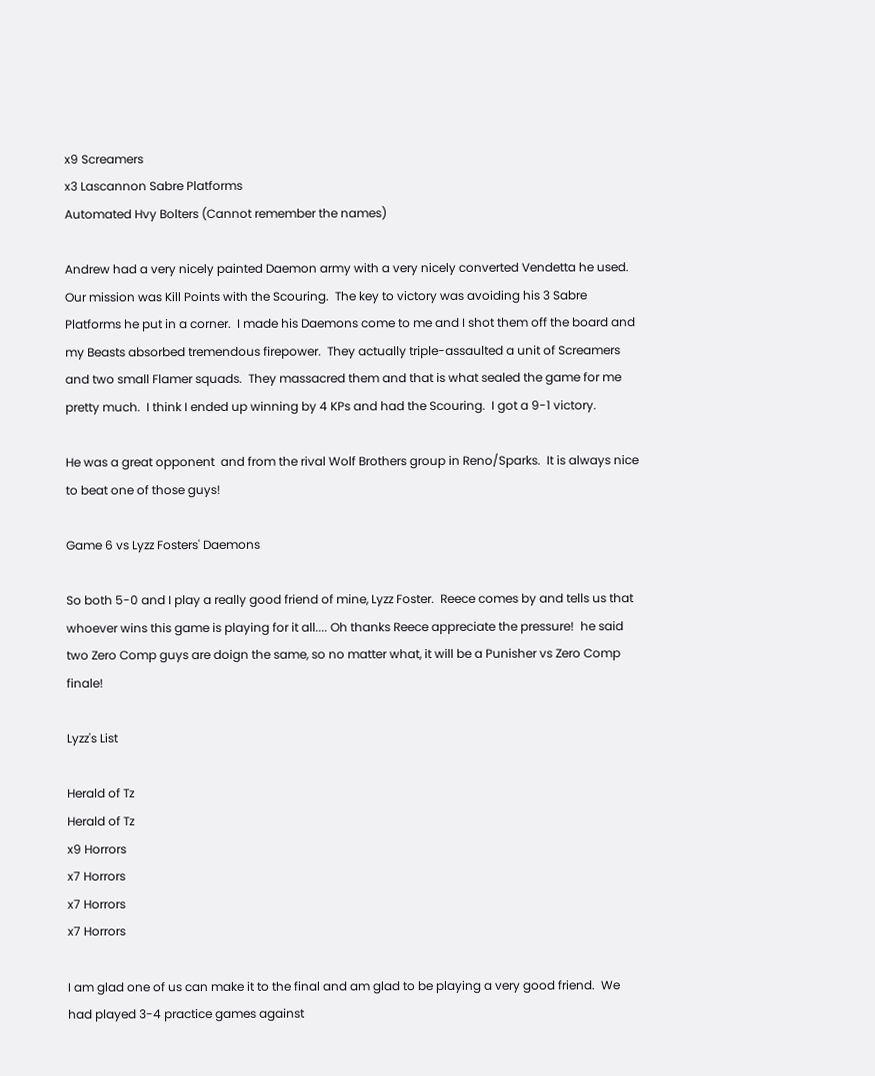x9 Screamers
x3 Lascannon Sabre Platforms
Automated Hvy Bolters (Cannot remember the names)

Andrew had a very nicely painted Daemon army with a very nicely converted Vendetta he used.  Our mission was Kill Points with the Scouring.  The key to victory was avoiding his 3 Sabre Platforms he put in a corner.  I made his Daemons come to me and I shot them off the board and my Beasts absorbed tremendous firepower.  They actually triple-assaulted a unit of Screamers and two small Flamer squads.  They massacred them and that is what sealed the game for me pretty much.  I think I ended up winning by 4 KPs and had the Scouring.  I got a 9-1 victory.

He was a great opponent  and from the rival Wolf Brothers group in Reno/Sparks.  It is always nice to beat one of those guys!

Game 6 vs Lyzz Fosters' Daemons

So both 5-0 and I play a really good friend of mine, Lyzz Foster.  Reece comes by and tells us that whoever wins this game is playing for it all.... Oh thanks Reece appreciate the pressure!  he said two Zero Comp guys are doign the same, so no matter what, it will be a Punisher vs Zero Comp finale!

Lyzz's List

Herald of Tz
Herald of Tz
x9 Horrors
x7 Horrors
x7 Horrors
x7 Horrors

I am glad one of us can make it to the final and am glad to be playing a very good friend.  We had played 3-4 practice games against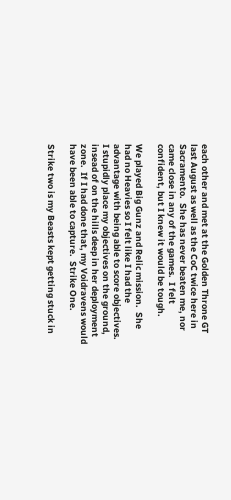each other and met at the Golden Throne GT last August as well as the CoC twice here in Sacramento.  She has never beaten me, nor came close in any of the games.  I felt confident, but I knew it would be tough.

We played Big Gunz and Relic mission.  She had no Heavies so I felt like I had the advantage with being able to score objectives.  I stupidly place my objectives on the ground, insead of on the hills deep in her deployment zone.  If I had done that, my Voidravens would have been able to capture.  Strike One.

Strike two is my Beasts kept getting stuck in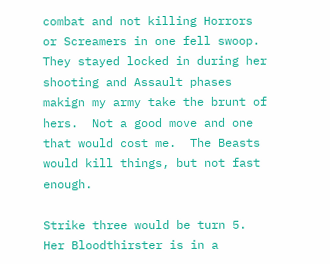combat and not killing Horrors or Screamers in one fell swoop.  They stayed locked in during her shooting and Assault phases makign my army take the brunt of hers.  Not a good move and one that would cost me.  The Beasts would kill things, but not fast enough.

Strike three would be turn 5.  Her Bloodthirster is in a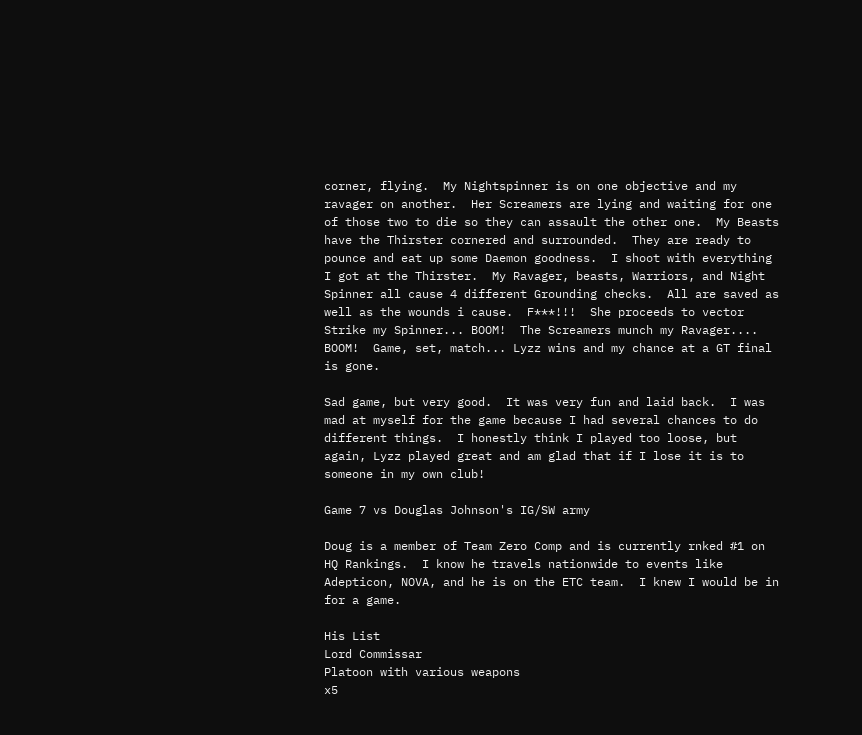corner, flying.  My Nightspinner is on one objective and my ravager on another.  Her Screamers are lying and waiting for one of those two to die so they can assault the other one.  My Beasts have the Thirster cornered and surrounded.  They are ready to pounce and eat up some Daemon goodness.  I shoot with everything I got at the Thirster.  My Ravager, beasts, Warriors, and Night Spinner all cause 4 different Grounding checks.  All are saved as well as the wounds i cause.  F***!!!  She proceeds to vector Strike my Spinner... BOOM!  The Screamers munch my Ravager.... BOOM!  Game, set, match... Lyzz wins and my chance at a GT final is gone.

Sad game, but very good.  It was very fun and laid back.  I was mad at myself for the game because I had several chances to do different things.  I honestly think I played too loose, but again, Lyzz played great and am glad that if I lose it is to someone in my own club!

Game 7 vs Douglas Johnson's IG/SW army

Doug is a member of Team Zero Comp and is currently rnked #1 on HQ Rankings.  I know he travels nationwide to events like Adepticon, NOVA, and he is on the ETC team.  I knew I would be in for a game.

His List
Lord Commissar
Platoon with various weapons
x5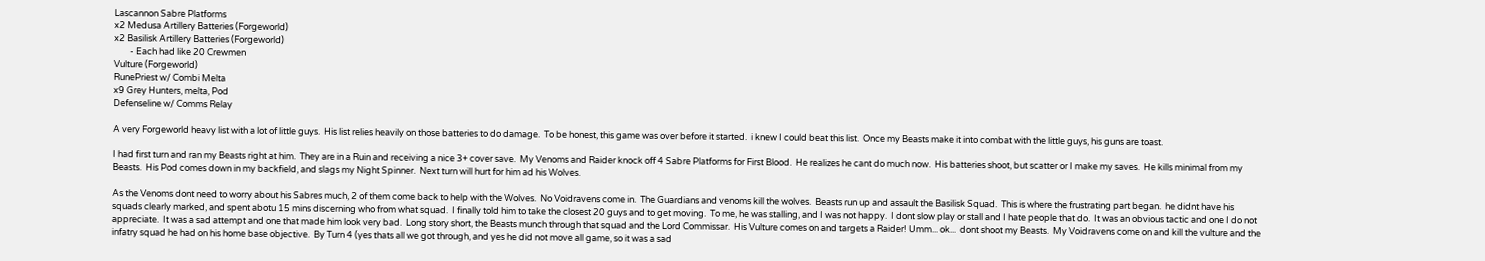Lascannon Sabre Platforms
x2 Medusa Artillery Batteries (Forgeworld)
x2 Basilisk Artillery Batteries (Forgeworld)
        - Each had like 20 Crewmen
Vulture (Forgeworld)
RunePriest w/ Combi Melta
x9 Grey Hunters, melta, Pod
Defenseline w/ Comms Relay

A very Forgeworld heavy list with a lot of little guys.  His list relies heavily on those batteries to do damage.  To be honest, this game was over before it started.  i knew I could beat this list.  Once my Beasts make it into combat with the little guys, his guns are toast.

I had first turn and ran my Beasts right at him.  They are in a Ruin and receiving a nice 3+ cover save.  My Venoms and Raider knock off 4 Sabre Platforms for First Blood.  He realizes he cant do much now.  His batteries shoot, but scatter or I make my saves.  He kills minimal from my Beasts.  His Pod comes down in my backfield, and slags my Night Spinner.  Next turn will hurt for him ad his Wolves.

As the Venoms dont need to worry about his Sabres much, 2 of them come back to help with the Wolves.  No Voidravens come in.  The Guardians and venoms kill the wolves.  Beasts run up and assault the Basilisk Squad.  This is where the frustrating part began.  he didnt have his squads clearly marked, and spent abotu 15 mins discerning who from what squad.  I finally told him to take the closest 20 guys and to get moving.  To me, he was stalling, and I was not happy.  I dont slow play or stall and I hate people that do.  It was an obvious tactic and one I do not appreciate.  It was a sad attempt and one that made him look very bad.  Long story short, the Beasts munch through that squad and the Lord Commissar.  His Vulture comes on and targets a Raider! Umm... ok...  dont shoot my Beasts.  My Voidravens come on and kill the vulture and the infatry squad he had on his home base objective.  By Turn 4 (yes thats all we got through, and yes he did not move all game, so it was a sad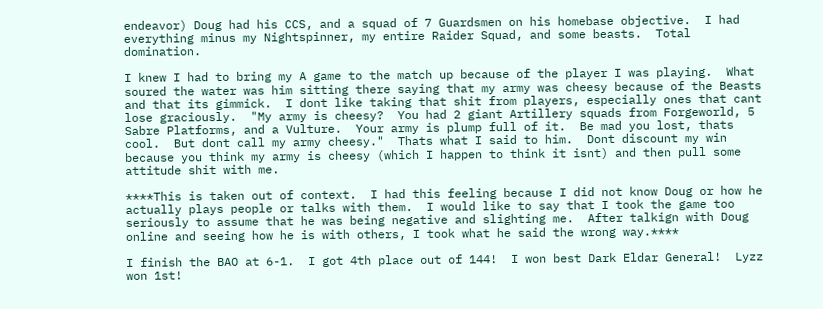endeavor) Doug had his CCS, and a squad of 7 Guardsmen on his homebase objective.  I had everything minus my Nightspinner, my entire Raider Squad, and some beasts.  Total domination.

I knew I had to bring my A game to the match up because of the player I was playing.  What soured the water was him sitting there saying that my army was cheesy because of the Beasts and that its gimmick.  I dont like taking that shit from players, especially ones that cant lose graciously.  "My army is cheesy?  You had 2 giant Artillery squads from Forgeworld, 5 Sabre Platforms, and a Vulture.  Your army is plump full of it.  Be mad you lost, thats cool.  But dont call my army cheesy."  Thats what I said to him.  Dont discount my win because you think my army is cheesy (which I happen to think it isnt) and then pull some attitude shit with me.

****This is taken out of context.  I had this feeling because I did not know Doug or how he actually plays people or talks with them.  I would like to say that I took the game too seriously to assume that he was being negative and slighting me.  After talkign with Doug online and seeing how he is with others, I took what he said the wrong way.****

I finish the BAO at 6-1.  I got 4th place out of 144!  I won best Dark Eldar General!  Lyzz won 1st!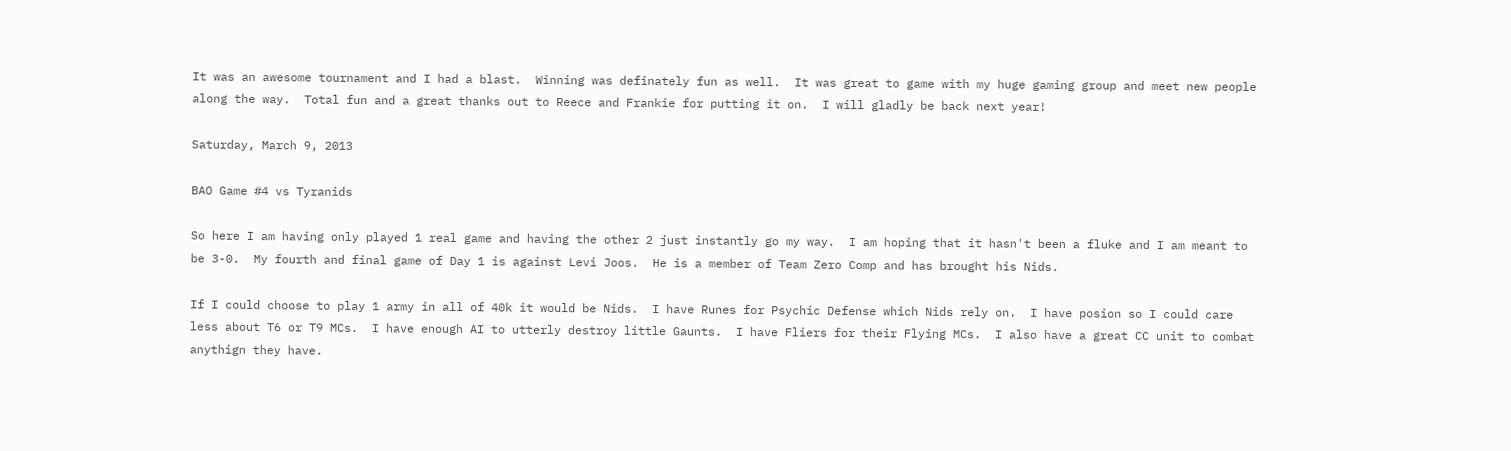It was an awesome tournament and I had a blast.  Winning was definately fun as well.  It was great to game with my huge gaming group and meet new people along the way.  Total fun and a great thanks out to Reece and Frankie for putting it on.  I will gladly be back next year!

Saturday, March 9, 2013

BAO Game #4 vs Tyranids

So here I am having only played 1 real game and having the other 2 just instantly go my way.  I am hoping that it hasn't been a fluke and I am meant to be 3-0.  My fourth and final game of Day 1 is against Levi Joos.  He is a member of Team Zero Comp and has brought his Nids.

If I could choose to play 1 army in all of 40k it would be Nids.  I have Runes for Psychic Defense which Nids rely on.  I have posion so I could care less about T6 or T9 MCs.  I have enough AI to utterly destroy little Gaunts.  I have Fliers for their Flying MCs.  I also have a great CC unit to combat anythign they have.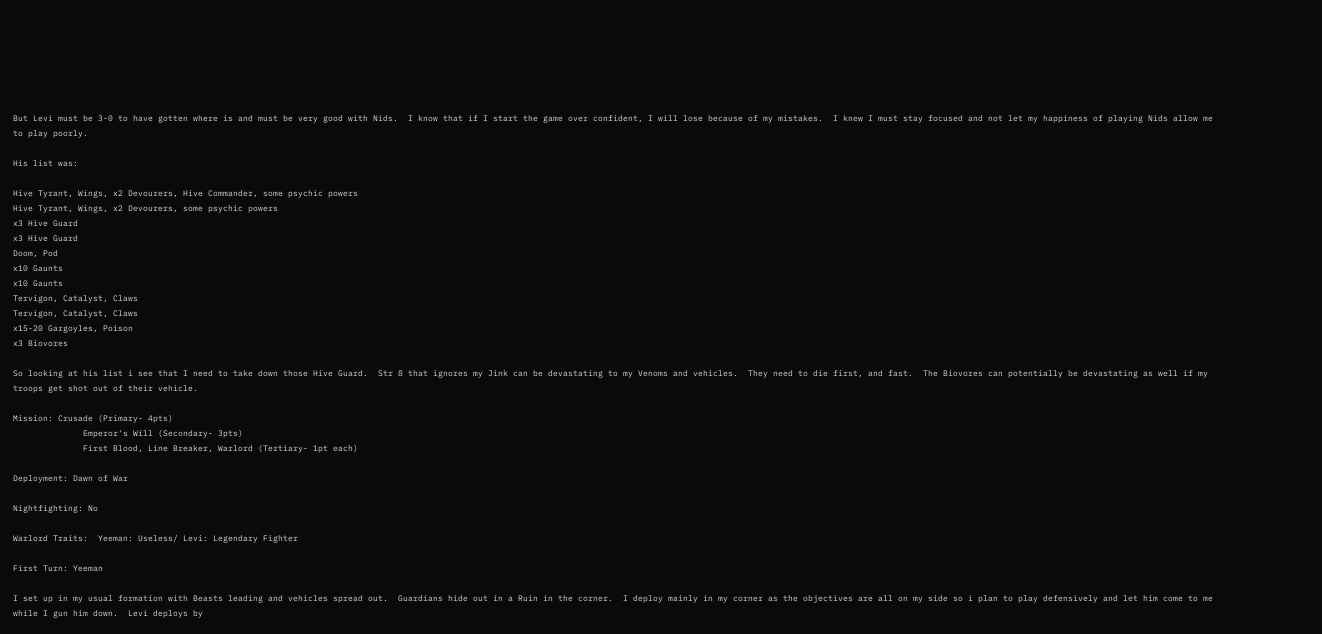But Levi must be 3-0 to have gotten where is and must be very good with Nids.  I know that if I start the game over confident, I will lose because of my mistakes.  I knew I must stay focused and not let my happiness of playing Nids allow me to play poorly.

His list was:

Hive Tyrant, Wings, x2 Devourers, Hive Commander, some psychic powers
Hive Tyrant, Wings, x2 Devourers, some psychic powers
x3 Hive Guard
x3 Hive Guard
Doom, Pod
x10 Gaunts
x10 Gaunts
Tervigon, Catalyst, Claws
Tervigon, Catalyst, Claws
x15-20 Gargoyles, Poison
x3 Biovores

So looking at his list i see that I need to take down those Hive Guard.  Str 8 that ignores my Jink can be devastating to my Venoms and vehicles.  They need to die first, and fast.  The Biovores can potentially be devastating as well if my troops get shot out of their vehicle.

Mission: Crusade (Primary- 4pts)
              Emperor's Will (Secondary- 3pts)
              First Blood, Line Breaker, Warlord (Tertiary- 1pt each)

Deployment: Dawn of War

Nightfighting: No

Warlord Traits:  Yeeman: Useless/ Levi: Legendary Fighter

First Turn: Yeeman

I set up in my usual formation with Beasts leading and vehicles spread out.  Guardians hide out in a Ruin in the corner.  I deploy mainly in my corner as the objectives are all on my side so i plan to play defensively and let him come to me while I gun him down.  Levi deploys by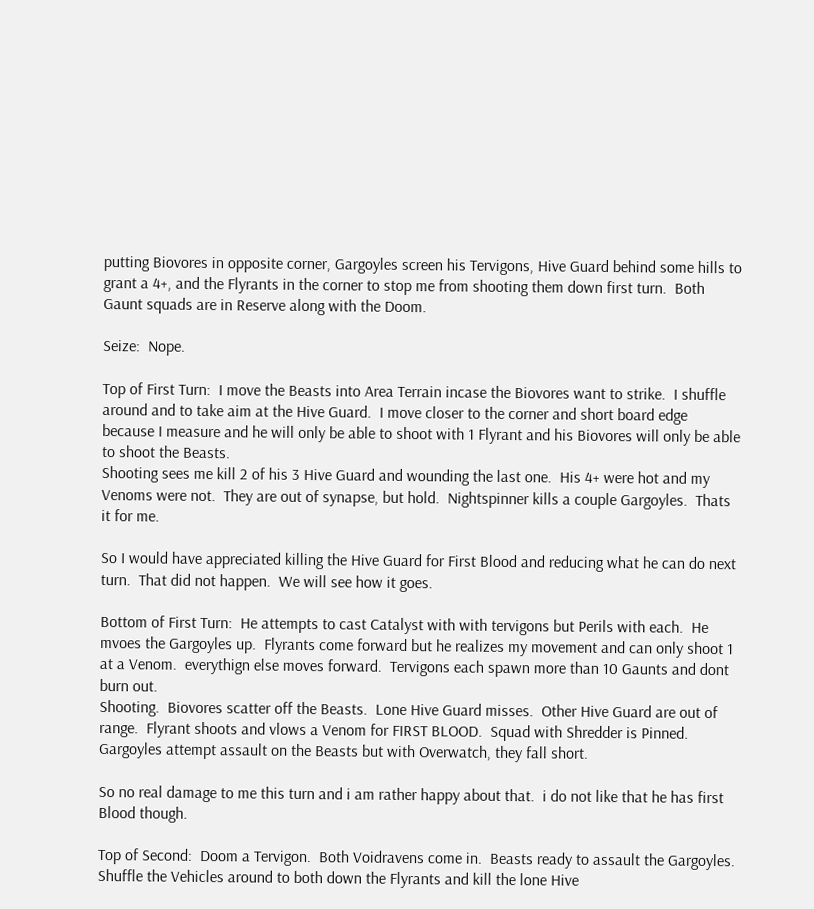putting Biovores in opposite corner, Gargoyles screen his Tervigons, Hive Guard behind some hills to grant a 4+, and the Flyrants in the corner to stop me from shooting them down first turn.  Both Gaunt squads are in Reserve along with the Doom.

Seize:  Nope.

Top of First Turn:  I move the Beasts into Area Terrain incase the Biovores want to strike.  I shuffle around and to take aim at the Hive Guard.  I move closer to the corner and short board edge because I measure and he will only be able to shoot with 1 Flyrant and his Biovores will only be able to shoot the Beasts.
Shooting sees me kill 2 of his 3 Hive Guard and wounding the last one.  His 4+ were hot and my Venoms were not.  They are out of synapse, but hold.  Nightspinner kills a couple Gargoyles.  Thats it for me.

So I would have appreciated killing the Hive Guard for First Blood and reducing what he can do next turn.  That did not happen.  We will see how it goes.

Bottom of First Turn:  He attempts to cast Catalyst with with tervigons but Perils with each.  He mvoes the Gargoyles up.  Flyrants come forward but he realizes my movement and can only shoot 1 at a Venom.  everythign else moves forward.  Tervigons each spawn more than 10 Gaunts and dont burn out.
Shooting.  Biovores scatter off the Beasts.  Lone Hive Guard misses.  Other Hive Guard are out of range.  Flyrant shoots and vlows a Venom for FIRST BLOOD.  Squad with Shredder is Pinned.  Gargoyles attempt assault on the Beasts but with Overwatch, they fall short.

So no real damage to me this turn and i am rather happy about that.  i do not like that he has first Blood though.

Top of Second:  Doom a Tervigon.  Both Voidravens come in.  Beasts ready to assault the Gargoyles.  Shuffle the Vehicles around to both down the Flyrants and kill the lone Hive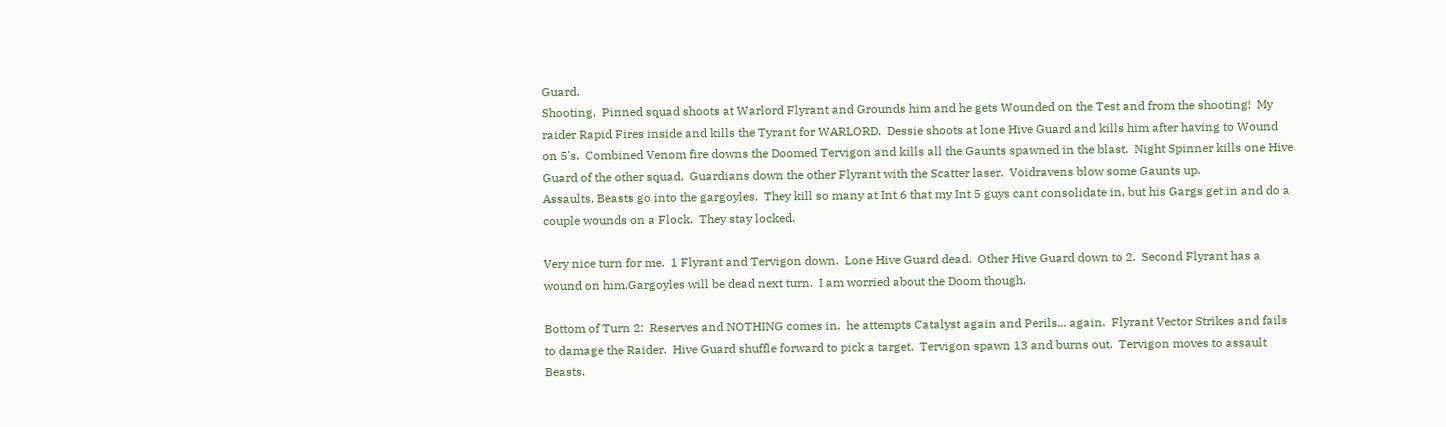Guard.
Shooting.  Pinned squad shoots at Warlord Flyrant and Grounds him and he gets Wounded on the Test and from the shooting!  My raider Rapid Fires inside and kills the Tyrant for WARLORD.  Dessie shoots at lone Hive Guard and kills him after having to Wound on 5's.  Combined Venom fire downs the Doomed Tervigon and kills all the Gaunts spawned in the blast.  Night Spinner kills one Hive Guard of the other squad.  Guardians down the other Flyrant with the Scatter laser.  Voidravens blow some Gaunts up.
Assaults, Beasts go into the gargoyles.  They kill so many at Int 6 that my Int 5 guys cant consolidate in, but his Gargs get in and do a couple wounds on a Flock.  They stay locked.

Very nice turn for me.  1 Flyrant and Tervigon down.  Lone Hive Guard dead.  Other Hive Guard down to 2.  Second Flyrant has a wound on him.Gargoyles will be dead next turn.  I am worried about the Doom though.

Bottom of Turn 2:  Reserves and NOTHING comes in.  he attempts Catalyst again and Perils... again.  Flyrant Vector Strikes and fails to damage the Raider.  Hive Guard shuffle forward to pick a target.  Tervigon spawn 13 and burns out.  Tervigon moves to assault Beasts.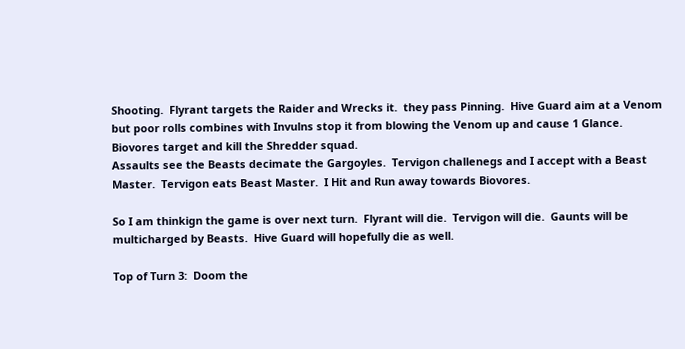Shooting.  Flyrant targets the Raider and Wrecks it.  they pass Pinning.  Hive Guard aim at a Venom but poor rolls combines with Invulns stop it from blowing the Venom up and cause 1 Glance.  Biovores target and kill the Shredder squad.
Assaults see the Beasts decimate the Gargoyles.  Tervigon challenegs and I accept with a Beast Master.  Tervigon eats Beast Master.  I Hit and Run away towards Biovores.

So I am thinkign the game is over next turn.  Flyrant will die.  Tervigon will die.  Gaunts will be multicharged by Beasts.  Hive Guard will hopefully die as well.

Top of Turn 3:  Doom the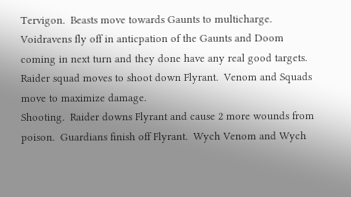Tervigon.  Beasts move towards Gaunts to multicharge.  Voidravens fly off in anticpation of the Gaunts and Doom coming in next turn and they done have any real good targets.  Raider squad moves to shoot down Flyrant.  Venom and Squads move to maximize damage.
Shooting.  Raider downs Flyrant and cause 2 more wounds from poison.  Guardians finish off Flyrant.  Wych Venom and Wych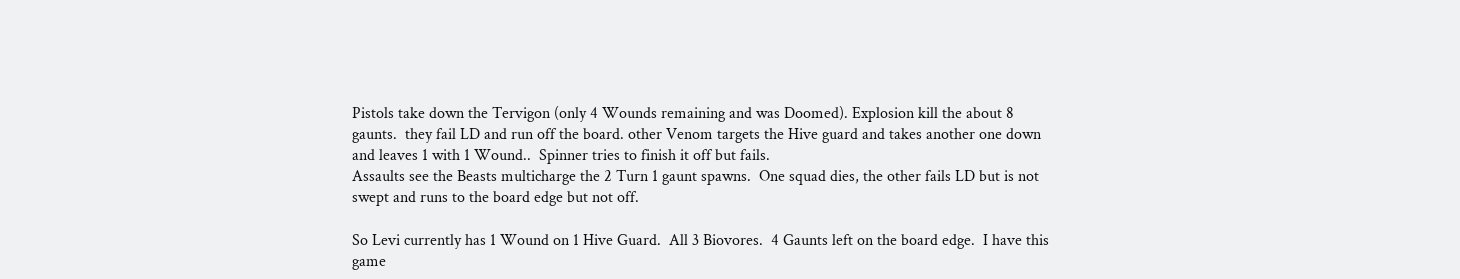Pistols take down the Tervigon (only 4 Wounds remaining and was Doomed). Explosion kill the about 8 gaunts.  they fail LD and run off the board. other Venom targets the Hive guard and takes another one down and leaves 1 with 1 Wound..  Spinner tries to finish it off but fails.
Assaults see the Beasts multicharge the 2 Turn 1 gaunt spawns.  One squad dies, the other fails LD but is not swept and runs to the board edge but not off.

So Levi currently has 1 Wound on 1 Hive Guard.  All 3 Biovores.  4 Gaunts left on the board edge.  I have this game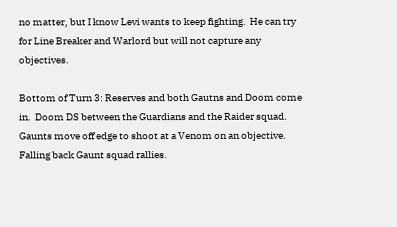no matter, but I know Levi wants to keep fighting.  He can try for Line Breaker and Warlord but will not capture any objectives.

Bottom of Turn 3: Reserves and both Gautns and Doom come in.  Doom DS between the Guardians and the Raider squad.  Gaunts move off edge to shoot at a Venom on an objective.  Falling back Gaunt squad rallies.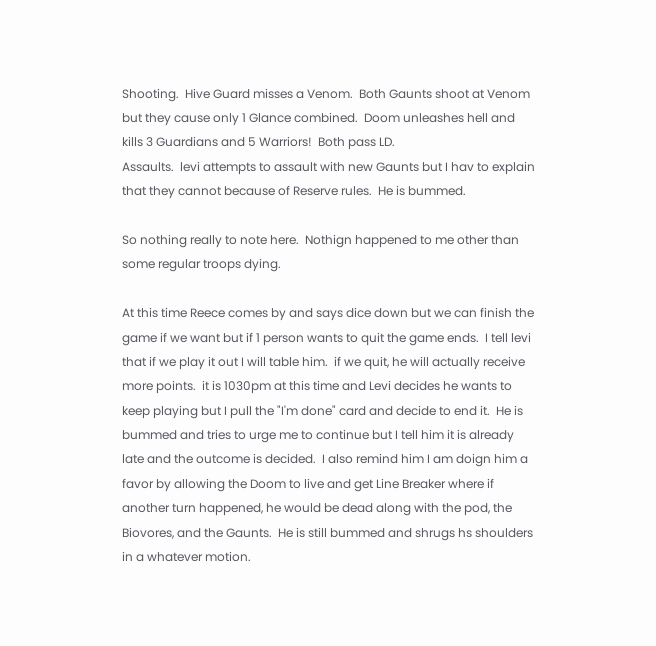Shooting.  Hive Guard misses a Venom.  Both Gaunts shoot at Venom but they cause only 1 Glance combined.  Doom unleashes hell and kills 3 Guardians and 5 Warriors!  Both pass LD.
Assaults.  levi attempts to assault with new Gaunts but I hav to explain that they cannot because of Reserve rules.  He is bummed.

So nothing really to note here.  Nothign happened to me other than some regular troops dying.

At this time Reece comes by and says dice down but we can finish the game if we want but if 1 person wants to quit the game ends.  I tell levi that if we play it out I will table him.  if we quit, he will actually receive more points.  it is 1030pm at this time and Levi decides he wants to keep playing but I pull the "I'm done" card and decide to end it.  He is bummed and tries to urge me to continue but I tell him it is already late and the outcome is decided.  I also remind him I am doign him a favor by allowing the Doom to live and get Line Breaker where if another turn happened, he would be dead along with the pod, the Biovores, and the Gaunts.  He is still bummed and shrugs hs shoulders in a whatever motion.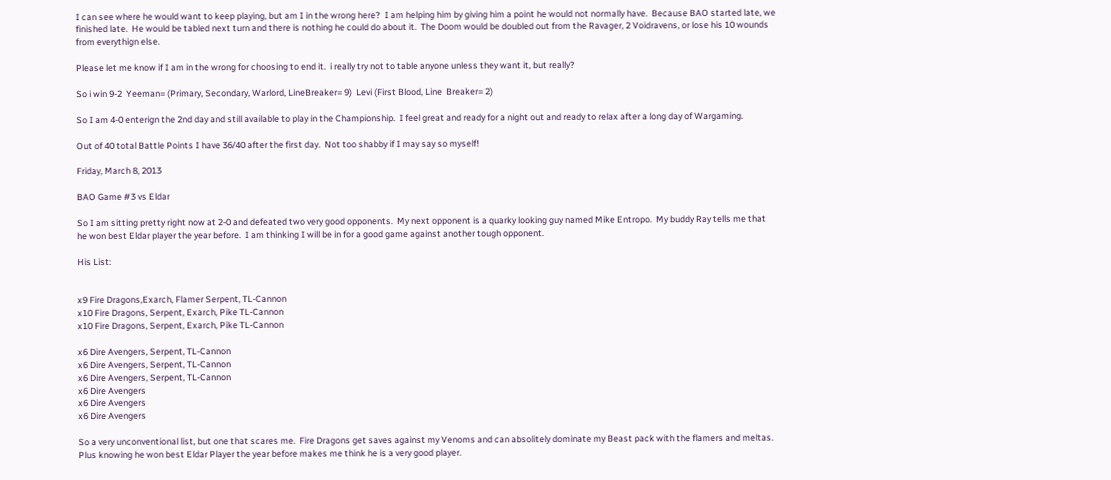I can see where he would want to keep playing, but am I in the wrong here?  I am helping him by giving him a point he would not normally have.  Because BAO started late, we finished late.  He would be tabled next turn and there is nothing he could do about it.  The Doom would be doubled out from the Ravager, 2 Voidravens, or lose his 10 wounds from everythign else.

Please let me know if I am in the wrong for choosing to end it.  i really try not to table anyone unless they want it, but really?

So i win 9-2  Yeeman= (Primary, Secondary, Warlord, LineBreaker= 9)  Levi (First Blood, Line  Breaker= 2)

So I am 4-0 enterign the 2nd day and still available to play in the Championship.  I feel great and ready for a night out and ready to relax after a long day of Wargaming.

Out of 40 total Battle Points I have 36/40 after the first day.  Not too shabby if I may say so myself!

Friday, March 8, 2013

BAO Game #3 vs Eldar

So I am sitting pretty right now at 2-0 and defeated two very good opponents.  My next opponent is a quarky looking guy named Mike Entropo.  My buddy Ray tells me that he won best Eldar player the year before.  I am thinking I will be in for a good game against another tough opponent.

His List:


x9 Fire Dragons,Exarch, Flamer Serpent, TL-Cannon
x10 Fire Dragons, Serpent, Exarch, Pike TL-Cannon
x10 Fire Dragons, Serpent, Exarch, Pike TL-Cannon

x6 Dire Avengers, Serpent, TL-Cannon
x6 Dire Avengers, Serpent, TL-Cannon
x6 Dire Avengers, Serpent, TL-Cannon
x6 Dire Avengers
x6 Dire Avengers
x6 Dire Avengers

So a very unconventional list, but one that scares me.  Fire Dragons get saves against my Venoms and can absolitely dominate my Beast pack with the flamers and meltas.  Plus knowing he won best Eldar Player the year before makes me think he is a very good player.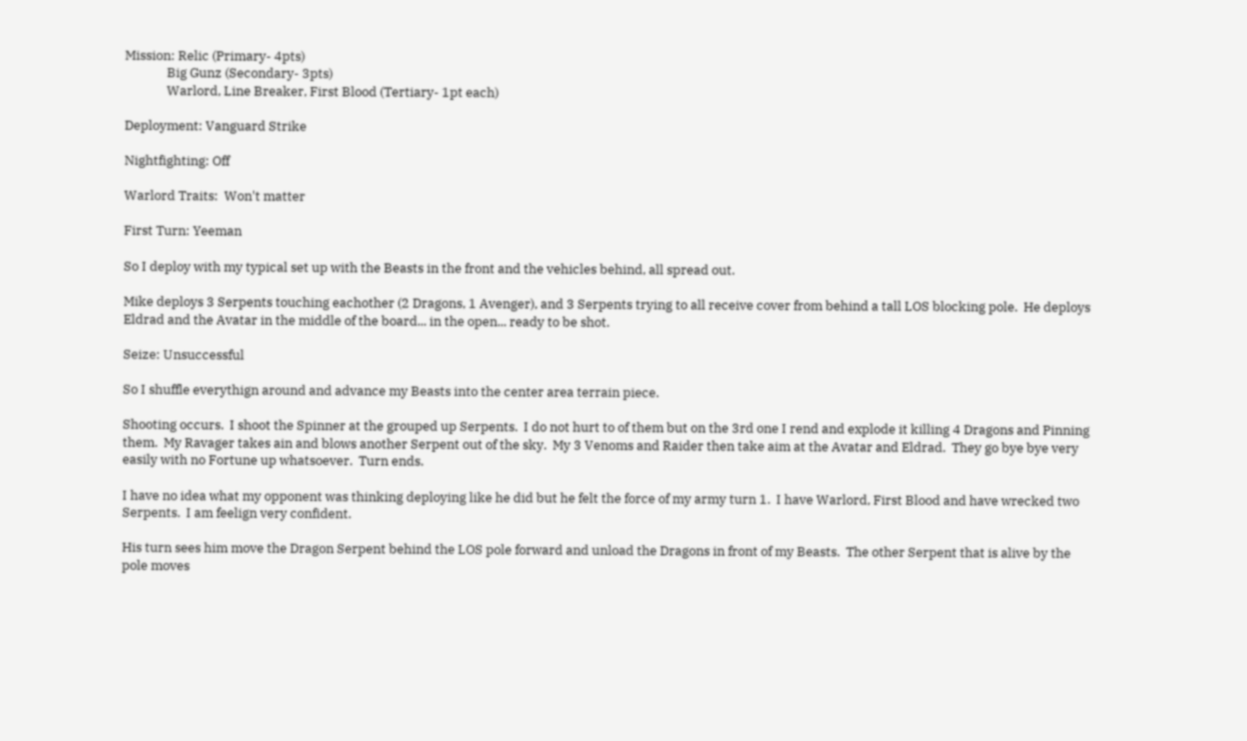Mission: Relic (Primary- 4pts)
              Big Gunz (Secondary- 3pts)
              Warlord, Line Breaker, First Blood (Tertiary- 1pt each)

Deployment: Vanguard Strike

Nightfighting: Off

Warlord Traits:  Won't matter

First Turn: Yeeman

So I deploy with my typical set up with the Beasts in the front and the vehicles behind, all spread out.

Mike deploys 3 Serpents touching eachother (2 Dragons, 1 Avenger), and 3 Serpents trying to all receive cover from behind a tall LOS blocking pole.  He deploys Eldrad and the Avatar in the middle of the board... in the open... ready to be shot.

Seize: Unsuccessful

So I shuffle everythign around and advance my Beasts into the center area terrain piece.

Shooting occurs.  I shoot the Spinner at the grouped up Serpents.  I do not hurt to of them but on the 3rd one I rend and explode it killing 4 Dragons and Pinning them.  My Ravager takes ain and blows another Serpent out of the sky.  My 3 Venoms and Raider then take aim at the Avatar and Eldrad.  They go bye bye very easily with no Fortune up whatsoever.  Turn ends.

I have no idea what my opponent was thinking deploying like he did but he felt the force of my army turn 1.  I have Warlord, First Blood and have wrecked two Serpents.  I am feelign very confident.

His turn sees him move the Dragon Serpent behind the LOS pole forward and unload the Dragons in front of my Beasts.  The other Serpent that is alive by the pole moves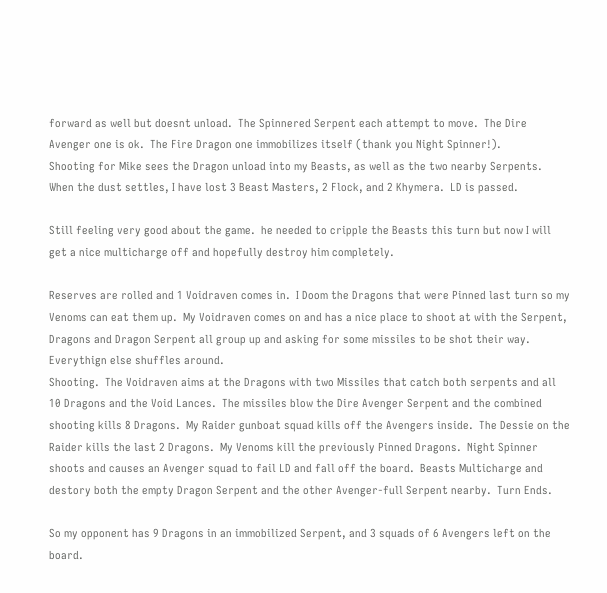forward as well but doesnt unload.  The Spinnered Serpent each attempt to move.  The Dire Avenger one is ok.  The Fire Dragon one immobilizes itself (thank you Night Spinner!).
Shooting for Mike sees the Dragon unload into my Beasts, as well as the two nearby Serpents.  When the dust settles, I have lost 3 Beast Masters, 2 Flock, and 2 Khymera.  LD is passed.

Still feeling very good about the game.  he needed to cripple the Beasts this turn but now I will get a nice multicharge off and hopefully destroy him completely.

Reserves are rolled and 1 Voidraven comes in.  I Doom the Dragons that were Pinned last turn so my Venoms can eat them up.  My Voidraven comes on and has a nice place to shoot at with the Serpent, Dragons and Dragon Serpent all group up and asking for some missiles to be shot their way.  Everythign else shuffles around.
Shooting.  The Voidraven aims at the Dragons with two Missiles that catch both serpents and all 10 Dragons and the Void Lances.  The missiles blow the Dire Avenger Serpent and the combined shooting kills 8 Dragons.  My Raider gunboat squad kills off the Avengers inside.  The Dessie on the Raider kills the last 2 Dragons.  My Venoms kill the previously Pinned Dragons.  Night Spinner shoots and causes an Avenger squad to fail LD and fall off the board.  Beasts Multicharge and destory both the empty Dragon Serpent and the other Avenger-full Serpent nearby.  Turn Ends.

So my opponent has 9 Dragons in an immobilized Serpent, and 3 squads of 6 Avengers left on the board.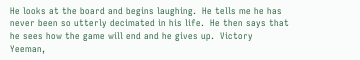He looks at the board and begins laughing.  He tells me he has never been so utterly decimated in his life.  He then says that he sees how the game will end and he gives up.  Victory Yeeman,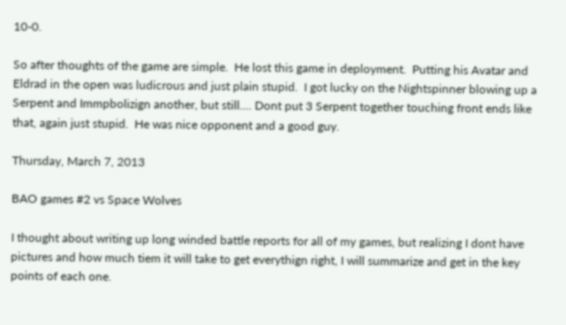10-0.

So after thoughts of the game are simple.  He lost this game in deployment.  Putting his Avatar and Eldrad in the open was ludicrous and just plain stupid.  I got lucky on the Nightspinner blowing up a Serpent and Immpbolizign another, but still.... Dont put 3 Serpent together touching front ends like that, again just stupid.  He was nice opponent and a good guy.

Thursday, March 7, 2013

BAO games #2 vs Space Wolves

I thought about writing up long winded battle reports for all of my games, but realizing I dont have pictures and how much tiem it will take to get everythign right, I will summarize and get in the key points of each one.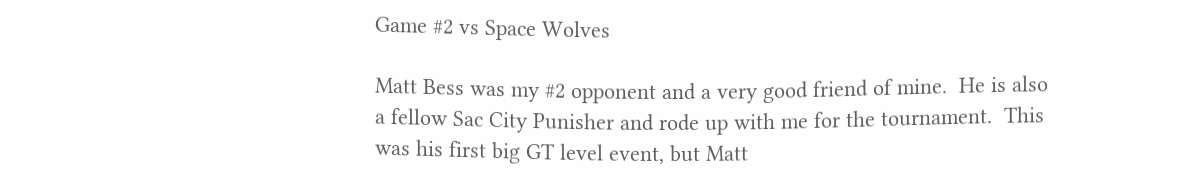Game #2 vs Space Wolves

Matt Bess was my #2 opponent and a very good friend of mine.  He is also a fellow Sac City Punisher and rode up with me for the tournament.  This was his first big GT level event, but Matt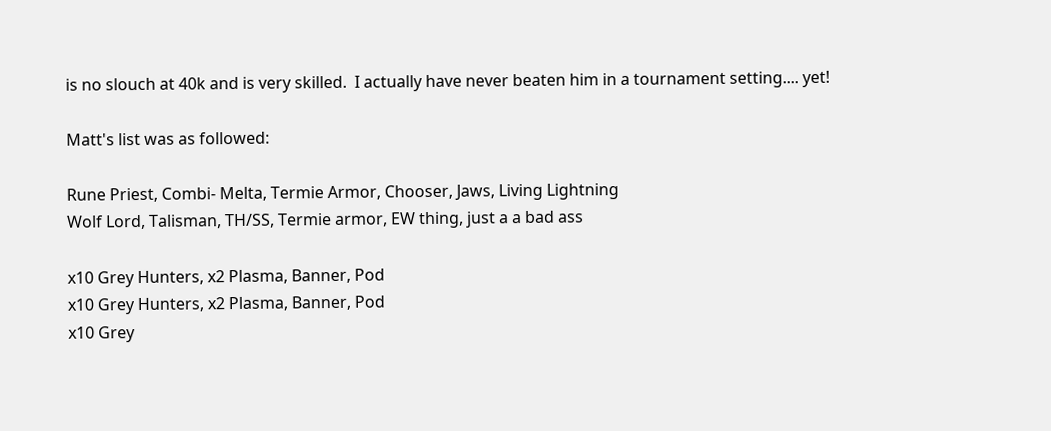is no slouch at 40k and is very skilled.  I actually have never beaten him in a tournament setting.... yet!

Matt's list was as followed:

Rune Priest, Combi- Melta, Termie Armor, Chooser, Jaws, Living Lightning
Wolf Lord, Talisman, TH/SS, Termie armor, EW thing, just a a bad ass

x10 Grey Hunters, x2 Plasma, Banner, Pod
x10 Grey Hunters, x2 Plasma, Banner, Pod
x10 Grey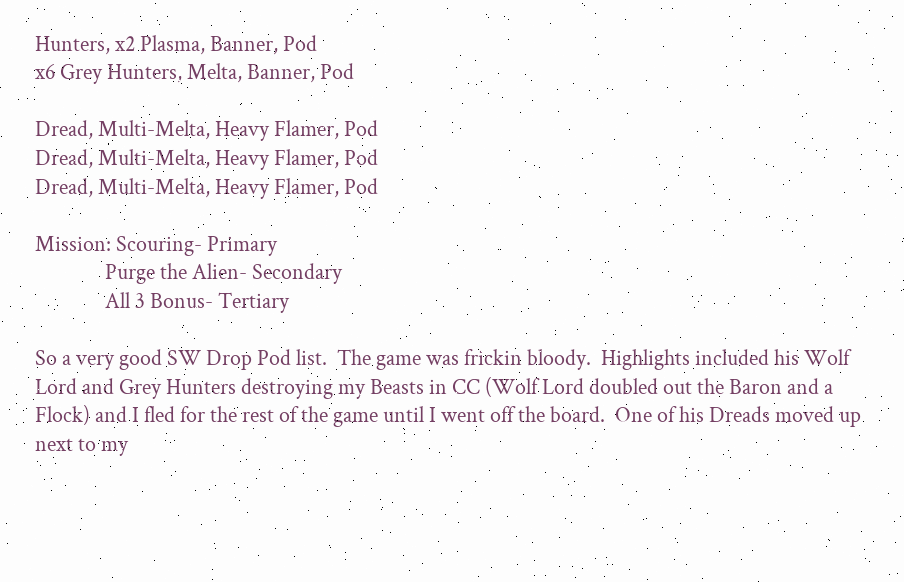Hunters, x2 Plasma, Banner, Pod
x6 Grey Hunters, Melta, Banner, Pod

Dread, Multi-Melta, Heavy Flamer, Pod
Dread, Multi-Melta, Heavy Flamer, Pod
Dread, Multi-Melta, Heavy Flamer, Pod

Mission: Scouring- Primary
              Purge the Alien- Secondary
              All 3 Bonus- Tertiary

So a very good SW Drop Pod list.  The game was frickin bloody.  Highlights included his Wolf Lord and Grey Hunters destroying my Beasts in CC (Wolf Lord doubled out the Baron and a Flock) and I fled for the rest of the game until I went off the board.  One of his Dreads moved up next to my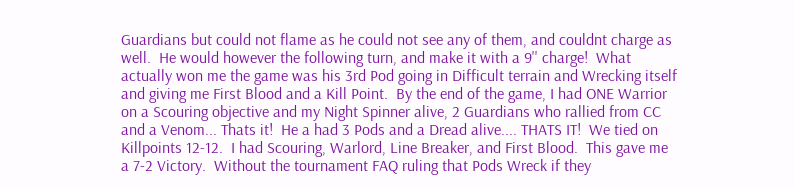Guardians but could not flame as he could not see any of them, and couldnt charge as well.  He would however the following turn, and make it with a 9'' charge!  What actually won me the game was his 3rd Pod going in Difficult terrain and Wrecking itself and giving me First Blood and a Kill Point.  By the end of the game, I had ONE Warrior on a Scouring objective and my Night Spinner alive, 2 Guardians who rallied from CC and a Venom... Thats it!  He a had 3 Pods and a Dread alive.... THATS IT!  We tied on Killpoints 12-12.  I had Scouring, Warlord, Line Breaker, and First Blood.  This gave me a 7-2 Victory.  Without the tournament FAQ ruling that Pods Wreck if they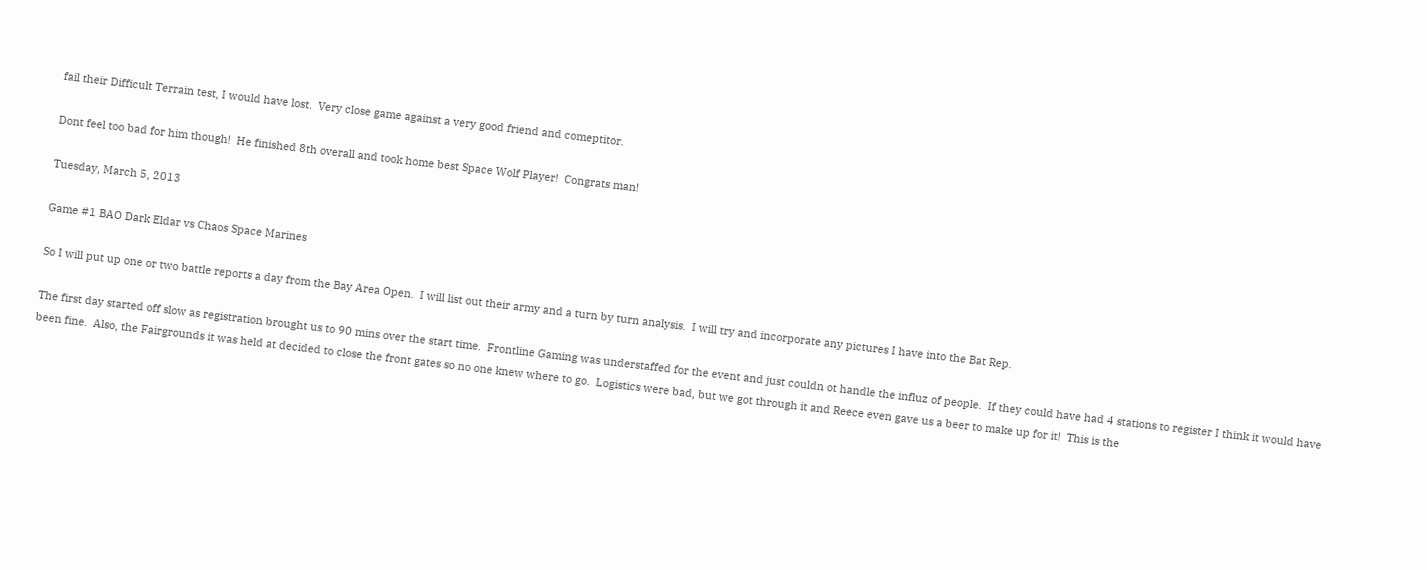fail their Difficult Terrain test, I would have lost.  Very close game against a very good friend and comeptitor.

Dont feel too bad for him though!  He finished 8th overall and took home best Space Wolf Player!  Congrats man!

Tuesday, March 5, 2013

Game #1 BAO Dark Eldar vs Chaos Space Marines

So I will put up one or two battle reports a day from the Bay Area Open.  I will list out their army and a turn by turn analysis.  I will try and incorporate any pictures I have into the Bat Rep.

The first day started off slow as registration brought us to 90 mins over the start time.  Frontline Gaming was understaffed for the event and just couldn ot handle the influz of people.  If they could have had 4 stations to register I think it would have been fine.  Also, the Fairgrounds it was held at decided to close the front gates so no one knew where to go.  Logistics were bad, but we got through it and Reece even gave us a beer to make up for it!  This is the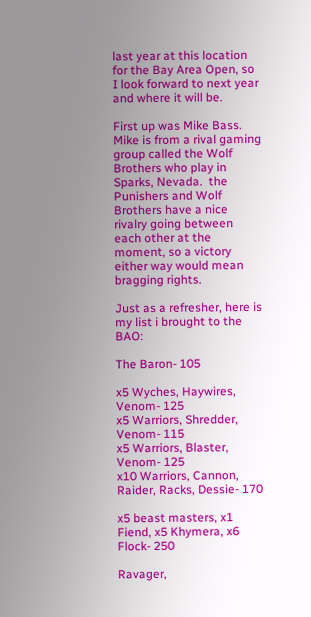last year at this location for the Bay Area Open, so I look forward to next year and where it will be.

First up was Mike Bass.  Mike is from a rival gaming group called the Wolf Brothers who play in Sparks, Nevada.  the Punishers and Wolf Brothers have a nice rivalry going between each other at the moment, so a victory either way would mean bragging rights.

Just as a refresher, here is my list i brought to the BAO:

The Baron- 105

x5 Wyches, Haywires, Venom- 125
x5 Warriors, Shredder, Venom- 115
x5 Warriors, Blaster,  Venom- 125
x10 Warriors, Cannon, Raider, Racks, Dessie- 170

x5 beast masters, x1 Fiend, x5 Khymera, x6 Flock- 250

Ravager,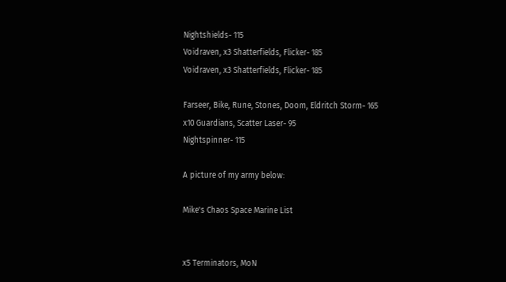Nightshields- 115
Voidraven, x3 Shatterfields, Flicker- 185
Voidraven, x3 Shatterfields, Flicker- 185

Farseer, Bike, Rune, Stones, Doom, Eldritch Storm- 165
x10 Guardians, Scatter Laser- 95
Nightspinner- 115

A picture of my army below:

Mike's Chaos Space Marine List


x5 Terminators, MoN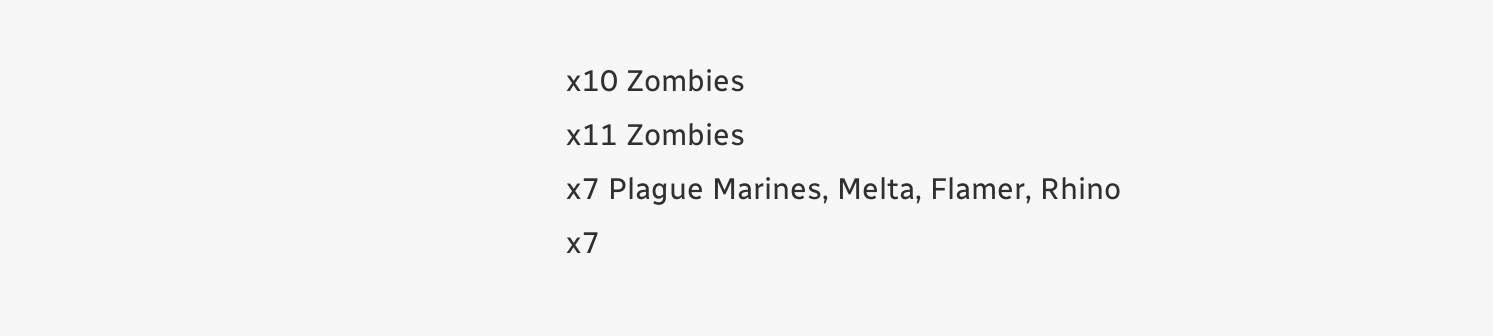x10 Zombies
x11 Zombies
x7 Plague Marines, Melta, Flamer, Rhino
x7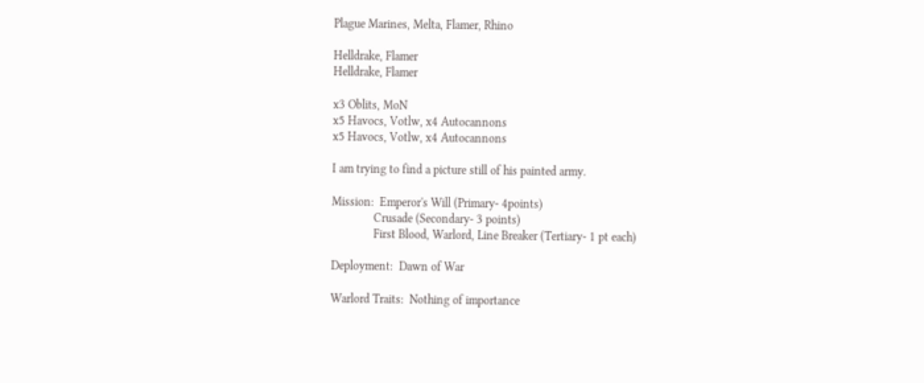Plague Marines, Melta, Flamer, Rhino

Helldrake, Flamer
Helldrake, Flamer

x3 Oblits, MoN
x5 Havocs, Votlw, x4 Autocannons
x5 Havocs, Votlw, x4 Autocannons

I am trying to find a picture still of his painted army.

Mission:  Emperor's Will (Primary- 4points)
              Crusade (Secondary- 3 points)
              First Blood, Warlord, Line Breaker (Tertiary- 1 pt each)

Deployment:  Dawn of War

Warlord Traits:  Nothing of importance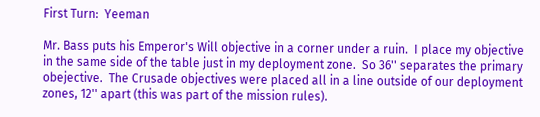First Turn:  Yeeman

Mr. Bass puts his Emperor's Will objective in a corner under a ruin.  I place my objective in the same side of the table just in my deployment zone.  So 36'' separates the primary obejective.  The Crusade objectives were placed all in a line outside of our deployment zones, 12'' apart (this was part of the mission rules).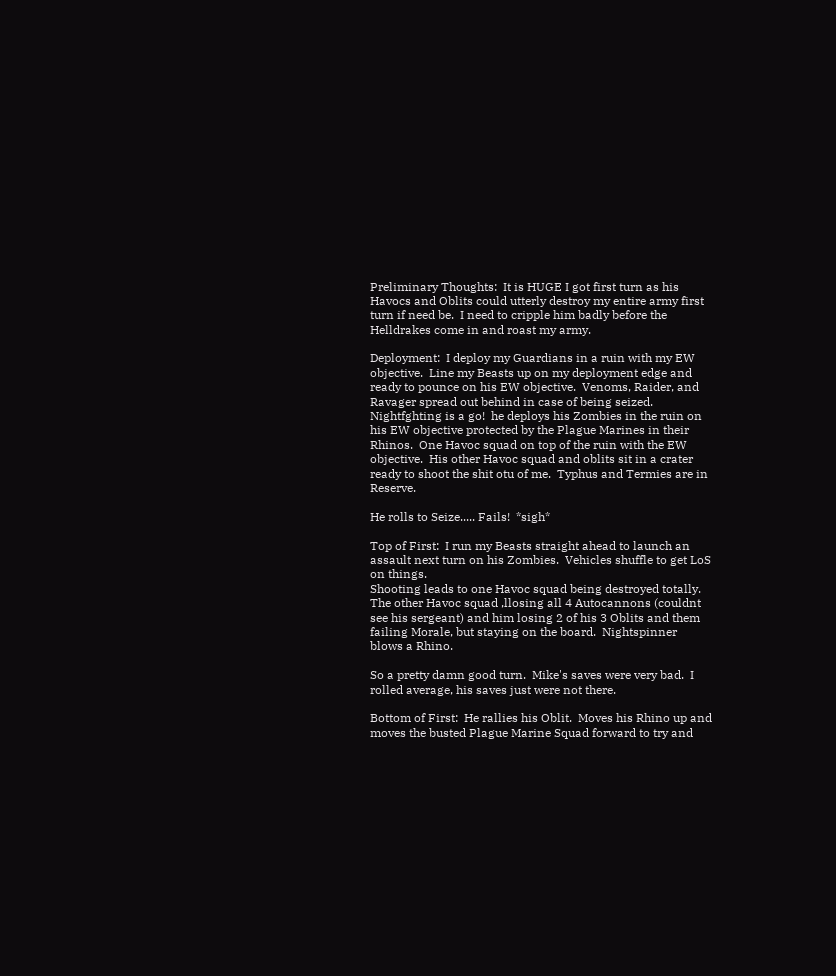Preliminary Thoughts:  It is HUGE I got first turn as his Havocs and Oblits could utterly destroy my entire army first turn if need be.  I need to cripple him badly before the Helldrakes come in and roast my army.

Deployment:  I deploy my Guardians in a ruin with my EW objective.  Line my Beasts up on my deployment edge and ready to pounce on his EW objective.  Venoms, Raider, and Ravager spread out behind in case of being seized.  Nightfghting is a go!  he deploys his Zombies in the ruin on his EW objective protected by the Plague Marines in their Rhinos.  One Havoc squad on top of the ruin with the EW objective.  His other Havoc squad and oblits sit in a crater ready to shoot the shit otu of me.  Typhus and Termies are in Reserve.

He rolls to Seize..... Fails!  *sigh*

Top of First:  I run my Beasts straight ahead to launch an assault next turn on his Zombies.  Vehicles shuffle to get LoS on things.
Shooting leads to one Havoc squad being destroyed totally.  The other Havoc squad ,llosing all 4 Autocannons (couldnt see his sergeant) and him losing 2 of his 3 Oblits and them failing Morale, but staying on the board.  Nightspinner blows a Rhino.

So a pretty damn good turn.  Mike's saves were very bad.  I rolled average, his saves just were not there.

Bottom of First:  He rallies his Oblit.  Moves his Rhino up and moves the busted Plague Marine Squad forward to try and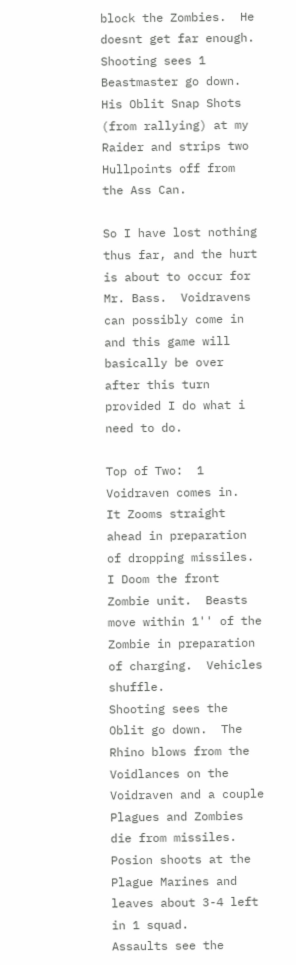block the Zombies.  He doesnt get far enough.  Shooting sees 1 Beastmaster go down.  His Oblit Snap Shots (from rallying) at my  Raider and strips two Hullpoints off from the Ass Can.

So I have lost nothing thus far, and the hurt is about to occur for Mr. Bass.  Voidravens can possibly come in and this game will basically be over after this turn provided I do what i need to do.

Top of Two:  1 Voidraven comes in.  It Zooms straight ahead in preparation of dropping missiles.  I Doom the front Zombie unit.  Beasts move within 1'' of the Zombie in preparation of charging.  Vehicles shuffle.
Shooting sees the Oblit go down.  The Rhino blows from the Voidlances on the Voidraven and a couple Plagues and Zombies die from missiles.  Posion shoots at the Plague Marines and leaves about 3-4 left in 1 squad.
Assaults see the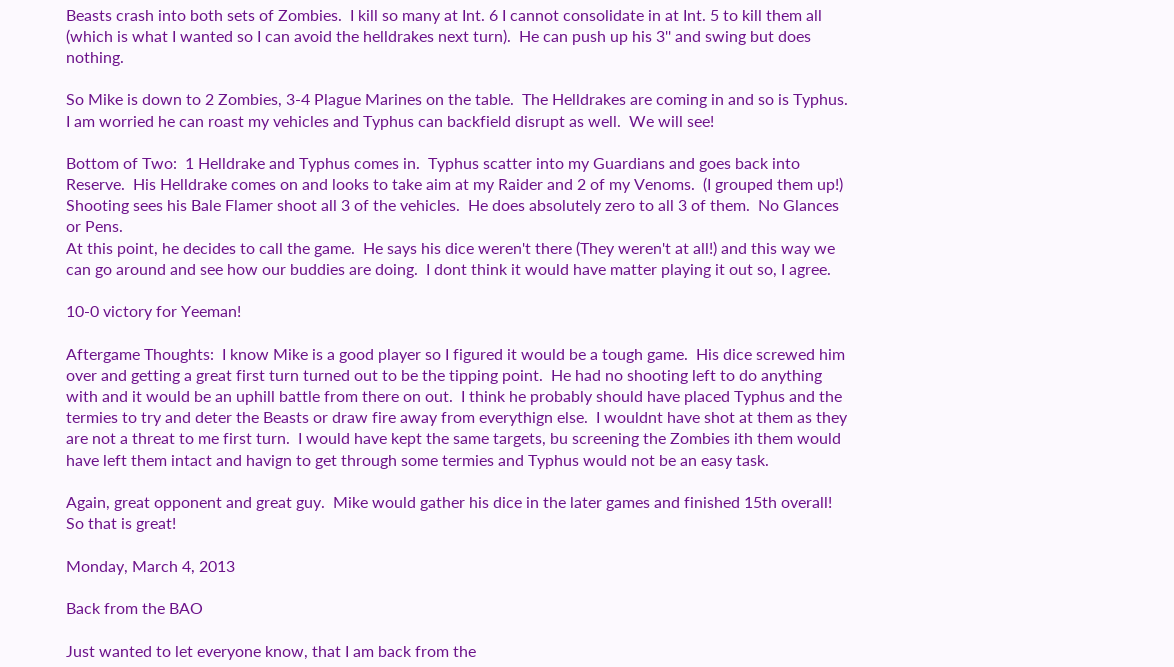Beasts crash into both sets of Zombies.  I kill so many at Int. 6 I cannot consolidate in at Int. 5 to kill them all (which is what I wanted so I can avoid the helldrakes next turn).  He can push up his 3'' and swing but does nothing.

So Mike is down to 2 Zombies, 3-4 Plague Marines on the table.  The Helldrakes are coming in and so is Typhus.  I am worried he can roast my vehicles and Typhus can backfield disrupt as well.  We will see!

Bottom of Two:  1 Helldrake and Typhus comes in.  Typhus scatter into my Guardians and goes back into Reserve.  His Helldrake comes on and looks to take aim at my Raider and 2 of my Venoms.  (I grouped them up!)
Shooting sees his Bale Flamer shoot all 3 of the vehicles.  He does absolutely zero to all 3 of them.  No Glances or Pens.
At this point, he decides to call the game.  He says his dice weren't there (They weren't at all!) and this way we can go around and see how our buddies are doing.  I dont think it would have matter playing it out so, I agree.

10-0 victory for Yeeman!

Aftergame Thoughts:  I know Mike is a good player so I figured it would be a tough game.  His dice screwed him over and getting a great first turn turned out to be the tipping point.  He had no shooting left to do anything with and it would be an uphill battle from there on out.  I think he probably should have placed Typhus and the termies to try and deter the Beasts or draw fire away from everythign else.  I wouldnt have shot at them as they are not a threat to me first turn.  I would have kept the same targets, bu screening the Zombies ith them would have left them intact and havign to get through some termies and Typhus would not be an easy task.

Again, great opponent and great guy.  Mike would gather his dice in the later games and finished 15th overall!  So that is great!

Monday, March 4, 2013

Back from the BAO

Just wanted to let everyone know, that I am back from the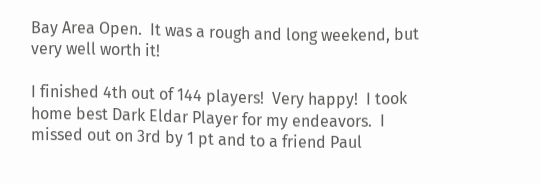Bay Area Open.  It was a rough and long weekend, but very well worth it!

I finished 4th out of 144 players!  Very happy!  I took home best Dark Eldar Player for my endeavors.  I missed out on 3rd by 1 pt and to a friend Paul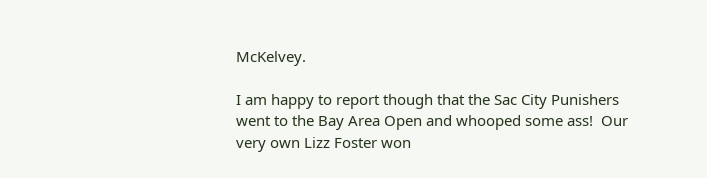McKelvey.

I am happy to report though that the Sac City Punishers went to the Bay Area Open and whooped some ass!  Our very own Lizz Foster won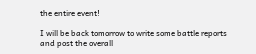the entire event!

I will be back tomorrow to write some battle reports and post the overall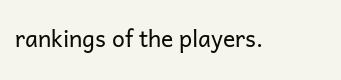rankings of the players.